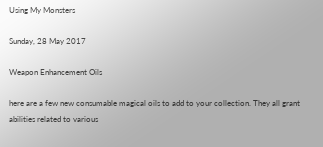Using My Monsters

Sunday, 28 May 2017

Weapon Enhancement Oils

here are a few new consumable magical oils to add to your collection. They all grant abilities related to various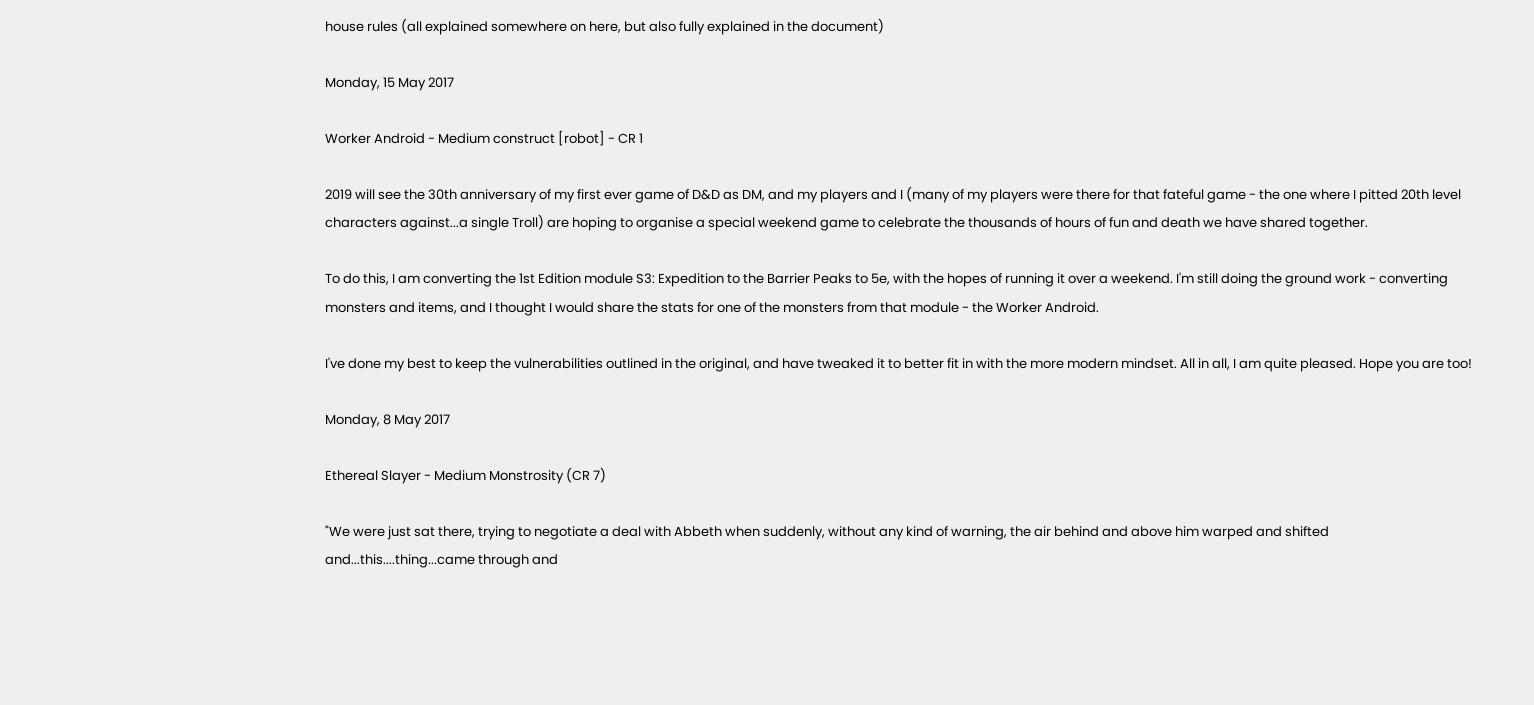house rules (all explained somewhere on here, but also fully explained in the document)

Monday, 15 May 2017

Worker Android - Medium construct [robot] - CR 1

2019 will see the 30th anniversary of my first ever game of D&D as DM, and my players and I (many of my players were there for that fateful game - the one where I pitted 20th level characters against...a single Troll) are hoping to organise a special weekend game to celebrate the thousands of hours of fun and death we have shared together.

To do this, I am converting the 1st Edition module S3: Expedition to the Barrier Peaks to 5e, with the hopes of running it over a weekend. I'm still doing the ground work - converting monsters and items, and I thought I would share the stats for one of the monsters from that module - the Worker Android.

I've done my best to keep the vulnerabilities outlined in the original, and have tweaked it to better fit in with the more modern mindset. All in all, I am quite pleased. Hope you are too!

Monday, 8 May 2017

Ethereal Slayer - Medium Monstrosity (CR 7)

"We were just sat there, trying to negotiate a deal with Abbeth when suddenly, without any kind of warning, the air behind and above him warped and shifted and...this....thing...came through and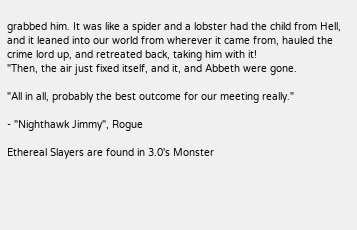grabbed him. It was like a spider and a lobster had the child from Hell, and it leaned into our world from wherever it came from, hauled the crime lord up, and retreated back, taking him with it!
"Then, the air just fixed itself, and it, and Abbeth were gone.

"All in all, probably the best outcome for our meeting really."

- "Nighthawk Jimmy", Rogue

Ethereal Slayers are found in 3.0's Monster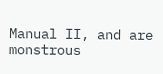Manual II, and are monstrous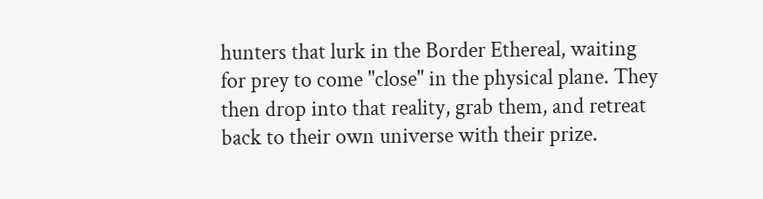hunters that lurk in the Border Ethereal, waiting for prey to come "close" in the physical plane. They then drop into that reality, grab them, and retreat back to their own universe with their prize.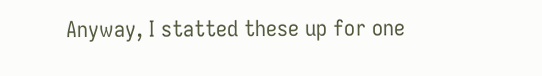Anyway, I statted these up for one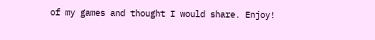of my games and thought I would share. Enjoy!